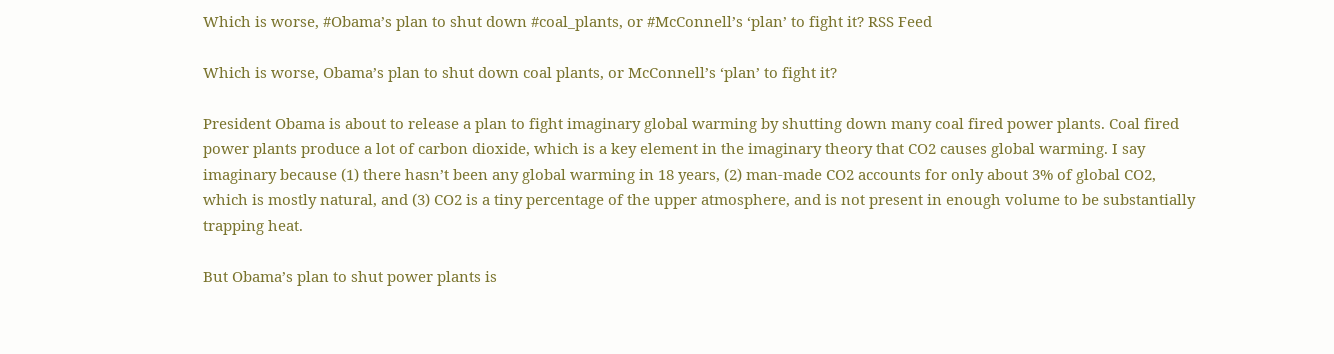Which is worse, #Obama’s plan to shut down #coal_plants, or #McConnell’s ‘plan’ to fight it? RSS Feed

Which is worse, Obama’s plan to shut down coal plants, or McConnell’s ‘plan’ to fight it?

President Obama is about to release a plan to fight imaginary global warming by shutting down many coal fired power plants. Coal fired power plants produce a lot of carbon dioxide, which is a key element in the imaginary theory that CO2 causes global warming. I say imaginary because (1) there hasn’t been any global warming in 18 years, (2) man-made CO2 accounts for only about 3% of global CO2, which is mostly natural, and (3) CO2 is a tiny percentage of the upper atmosphere, and is not present in enough volume to be substantially trapping heat.

But Obama’s plan to shut power plants is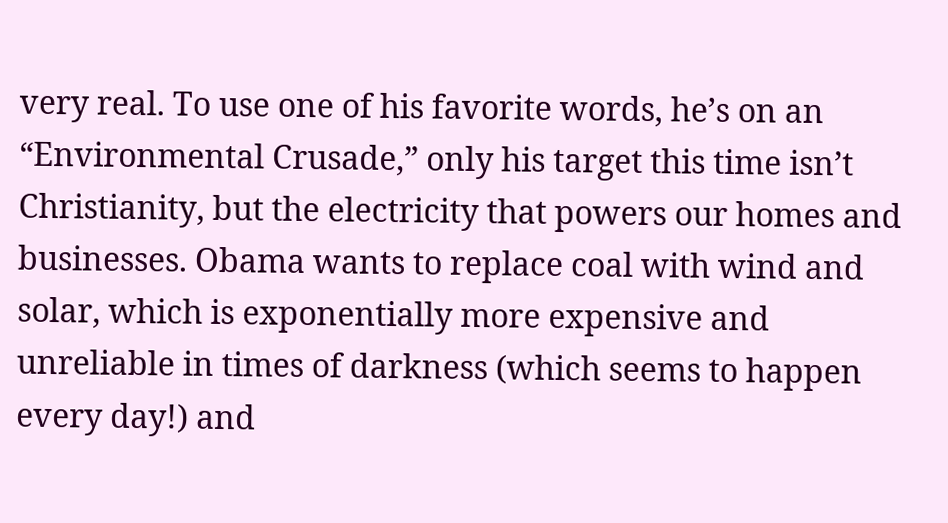very real. To use one of his favorite words, he’s on an “Environmental Crusade,” only his target this time isn’t Christianity, but the electricity that powers our homes and businesses. Obama wants to replace coal with wind and solar, which is exponentially more expensive and unreliable in times of darkness (which seems to happen every day!) and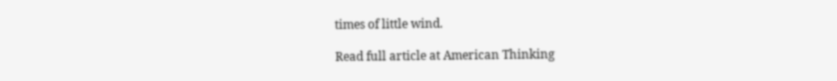times of little wind.

Read full article at American Thinking